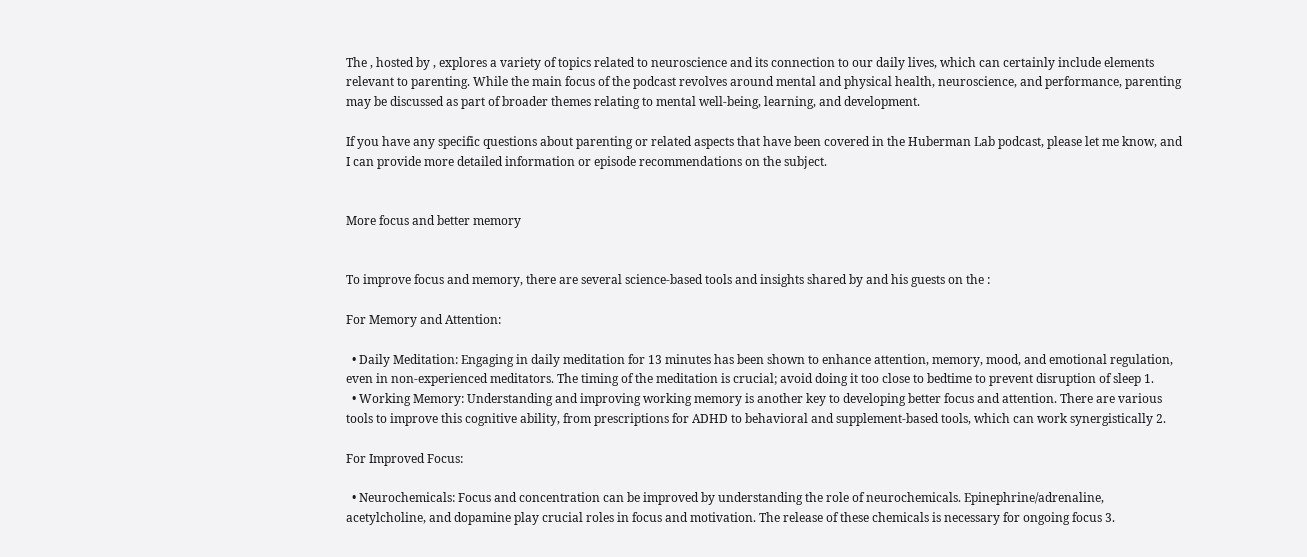The , hosted by , explores a variety of topics related to neuroscience and its connection to our daily lives, which can certainly include elements relevant to parenting. While the main focus of the podcast revolves around mental and physical health, neuroscience, and performance, parenting may be discussed as part of broader themes relating to mental well-being, learning, and development.

If you have any specific questions about parenting or related aspects that have been covered in the Huberman Lab podcast, please let me know, and I can provide more detailed information or episode recommendations on the subject.


More focus and better memory


To improve focus and memory, there are several science-based tools and insights shared by and his guests on the :

For Memory and Attention:

  • Daily Meditation: Engaging in daily meditation for 13 minutes has been shown to enhance attention, memory, mood, and emotional regulation, even in non-experienced meditators. The timing of the meditation is crucial; avoid doing it too close to bedtime to prevent disruption of sleep 1.
  • Working Memory: Understanding and improving working memory is another key to developing better focus and attention. There are various tools to improve this cognitive ability, from prescriptions for ADHD to behavioral and supplement-based tools, which can work synergistically 2.

For Improved Focus:

  • Neurochemicals: Focus and concentration can be improved by understanding the role of neurochemicals. Epinephrine/adrenaline, acetylcholine, and dopamine play crucial roles in focus and motivation. The release of these chemicals is necessary for ongoing focus 3.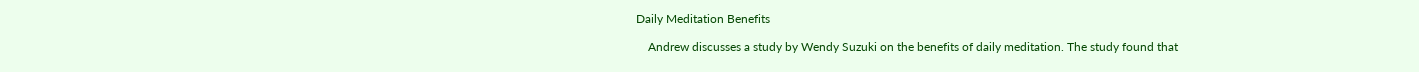Daily Meditation Benefits

    Andrew discusses a study by Wendy Suzuki on the benefits of daily meditation. The study found that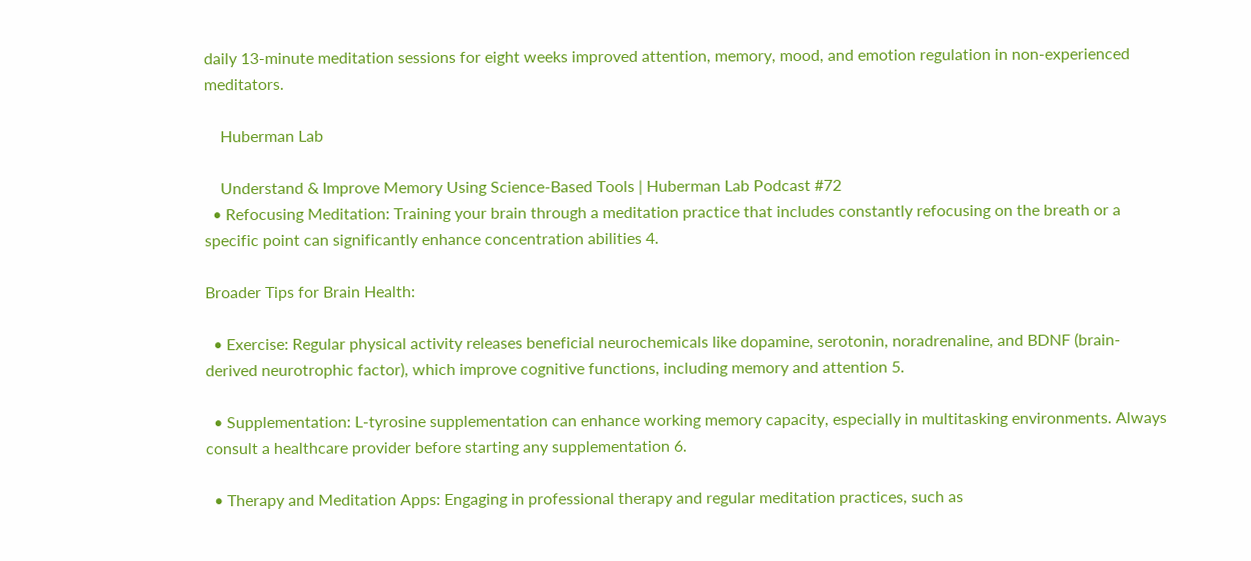daily 13-minute meditation sessions for eight weeks improved attention, memory, mood, and emotion regulation in non-experienced meditators.

    Huberman Lab

    Understand & Improve Memory Using Science-Based Tools | Huberman Lab Podcast #72
  • Refocusing Meditation: Training your brain through a meditation practice that includes constantly refocusing on the breath or a specific point can significantly enhance concentration abilities 4.

Broader Tips for Brain Health:

  • Exercise: Regular physical activity releases beneficial neurochemicals like dopamine, serotonin, noradrenaline, and BDNF (brain-derived neurotrophic factor), which improve cognitive functions, including memory and attention 5.

  • Supplementation: L-tyrosine supplementation can enhance working memory capacity, especially in multitasking environments. Always consult a healthcare provider before starting any supplementation 6.

  • Therapy and Meditation Apps: Engaging in professional therapy and regular meditation practices, such as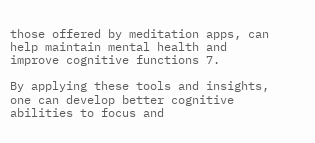those offered by meditation apps, can help maintain mental health and improve cognitive functions 7.

By applying these tools and insights, one can develop better cognitive abilities to focus and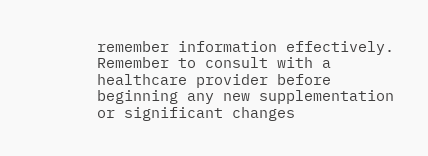remember information effectively. Remember to consult with a healthcare provider before beginning any new supplementation or significant changes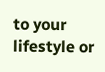to your lifestyle or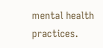mental health practices.